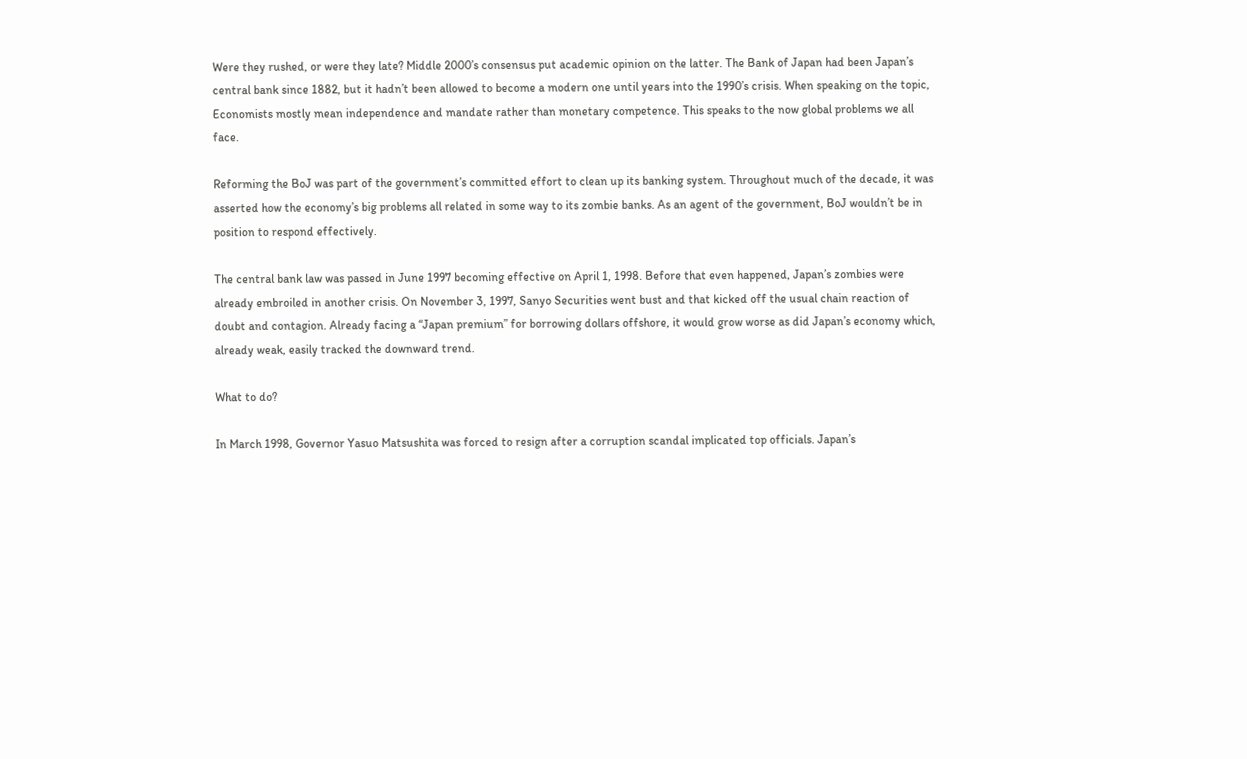Were they rushed, or were they late? Middle 2000’s consensus put academic opinion on the latter. The Bank of Japan had been Japan’s central bank since 1882, but it hadn’t been allowed to become a modern one until years into the 1990’s crisis. When speaking on the topic, Economists mostly mean independence and mandate rather than monetary competence. This speaks to the now global problems we all face.

Reforming the BoJ was part of the government’s committed effort to clean up its banking system. Throughout much of the decade, it was asserted how the economy’s big problems all related in some way to its zombie banks. As an agent of the government, BoJ wouldn’t be in position to respond effectively.

The central bank law was passed in June 1997 becoming effective on April 1, 1998. Before that even happened, Japan’s zombies were already embroiled in another crisis. On November 3, 1997, Sanyo Securities went bust and that kicked off the usual chain reaction of doubt and contagion. Already facing a “Japan premium” for borrowing dollars offshore, it would grow worse as did Japan’s economy which, already weak, easily tracked the downward trend.

What to do?

In March 1998, Governor Yasuo Matsushita was forced to resign after a corruption scandal implicated top officials. Japan’s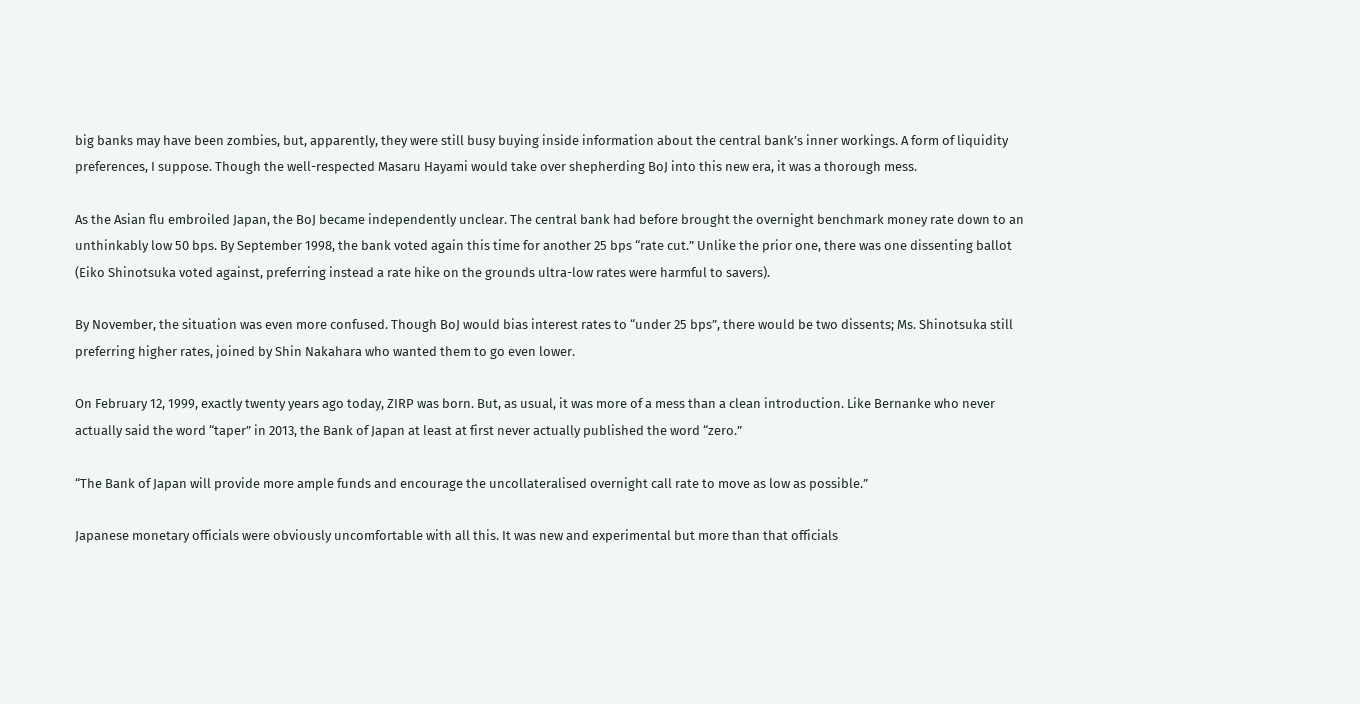big banks may have been zombies, but, apparently, they were still busy buying inside information about the central bank’s inner workings. A form of liquidity preferences, I suppose. Though the well-respected Masaru Hayami would take over shepherding BoJ into this new era, it was a thorough mess.

As the Asian flu embroiled Japan, the BoJ became independently unclear. The central bank had before brought the overnight benchmark money rate down to an unthinkably low 50 bps. By September 1998, the bank voted again this time for another 25 bps “rate cut.” Unlike the prior one, there was one dissenting ballot (Eiko Shinotsuka voted against, preferring instead a rate hike on the grounds ultra-low rates were harmful to savers).

By November, the situation was even more confused. Though BoJ would bias interest rates to “under 25 bps”, there would be two dissents; Ms. Shinotsuka still preferring higher rates, joined by Shin Nakahara who wanted them to go even lower.

On February 12, 1999, exactly twenty years ago today, ZIRP was born. But, as usual, it was more of a mess than a clean introduction. Like Bernanke who never actually said the word “taper” in 2013, the Bank of Japan at least at first never actually published the word “zero.”

“The Bank of Japan will provide more ample funds and encourage the uncollateralised overnight call rate to move as low as possible.”

Japanese monetary officials were obviously uncomfortable with all this. It was new and experimental but more than that officials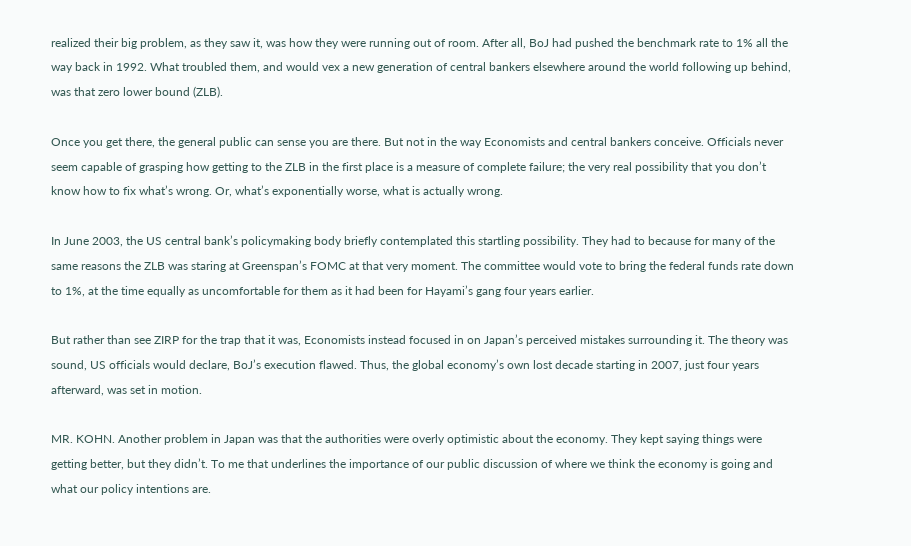realized their big problem, as they saw it, was how they were running out of room. After all, BoJ had pushed the benchmark rate to 1% all the way back in 1992. What troubled them, and would vex a new generation of central bankers elsewhere around the world following up behind, was that zero lower bound (ZLB).

Once you get there, the general public can sense you are there. But not in the way Economists and central bankers conceive. Officials never seem capable of grasping how getting to the ZLB in the first place is a measure of complete failure; the very real possibility that you don’t know how to fix what’s wrong. Or, what’s exponentially worse, what is actually wrong.

In June 2003, the US central bank’s policymaking body briefly contemplated this startling possibility. They had to because for many of the same reasons the ZLB was staring at Greenspan’s FOMC at that very moment. The committee would vote to bring the federal funds rate down to 1%, at the time equally as uncomfortable for them as it had been for Hayami’s gang four years earlier.

But rather than see ZIRP for the trap that it was, Economists instead focused in on Japan’s perceived mistakes surrounding it. The theory was sound, US officials would declare, BoJ’s execution flawed. Thus, the global economy’s own lost decade starting in 2007, just four years afterward, was set in motion.

MR. KOHN. Another problem in Japan was that the authorities were overly optimistic about the economy. They kept saying things were getting better, but they didn’t. To me that underlines the importance of our public discussion of where we think the economy is going and what our policy intentions are.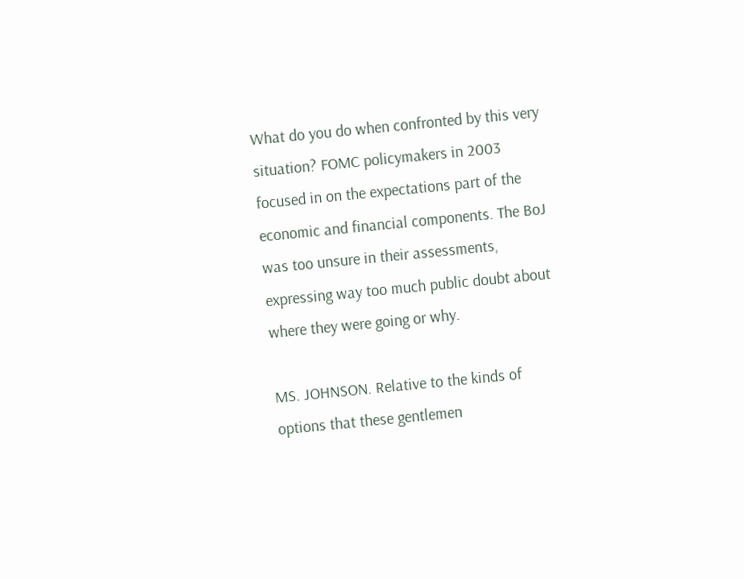What do you do when confronted by this very situation? FOMC policymakers in 2003 focused in on the expectations part of the economic and financial components. The BoJ was too unsure in their assessments, expressing way too much public doubt about where they were going or why.

MS. JOHNSON. Relative to the kinds of options that these gentlemen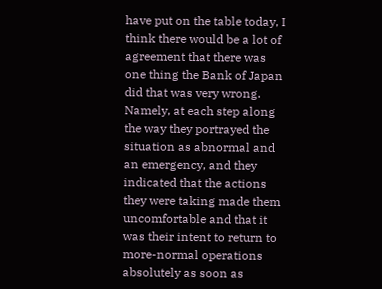have put on the table today, I think there would be a lot of agreement that there was one thing the Bank of Japan did that was very wrong. Namely, at each step along the way they portrayed the situation as abnormal and an emergency, and they indicated that the actions they were taking made them uncomfortable and that it was their intent to return to more-normal operations absolutely as soon as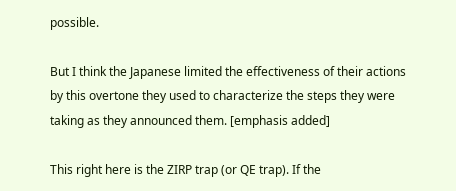possible.

But I think the Japanese limited the effectiveness of their actions by this overtone they used to characterize the steps they were taking as they announced them. [emphasis added]

This right here is the ZIRP trap (or QE trap). If the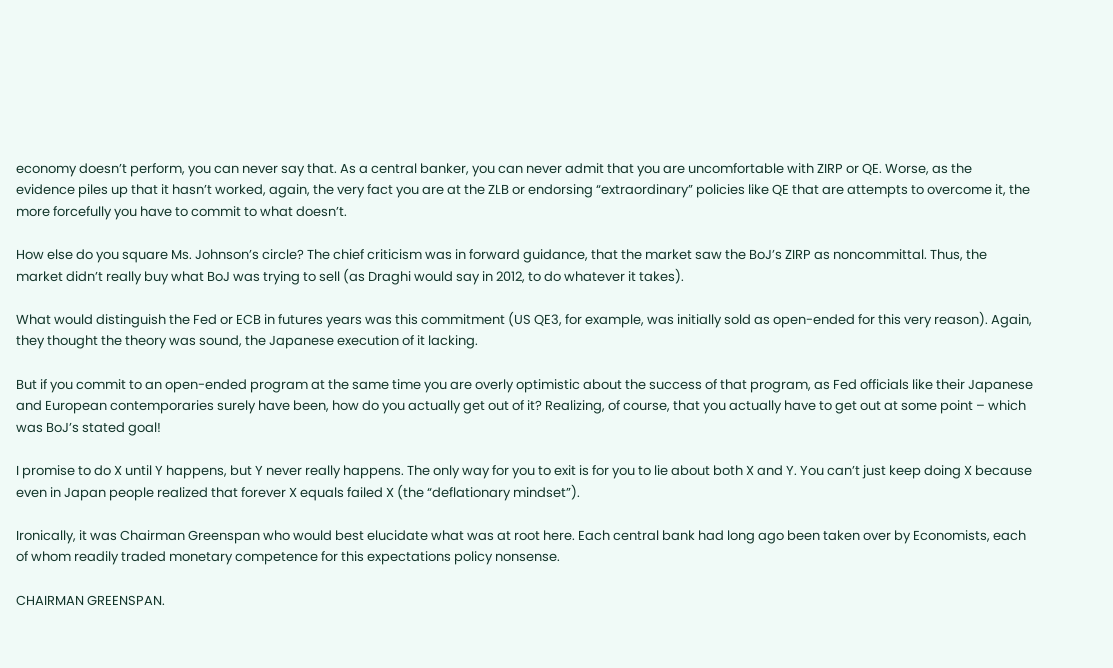economy doesn’t perform, you can never say that. As a central banker, you can never admit that you are uncomfortable with ZIRP or QE. Worse, as the evidence piles up that it hasn’t worked, again, the very fact you are at the ZLB or endorsing “extraordinary” policies like QE that are attempts to overcome it, the more forcefully you have to commit to what doesn’t.

How else do you square Ms. Johnson’s circle? The chief criticism was in forward guidance, that the market saw the BoJ’s ZIRP as noncommittal. Thus, the market didn’t really buy what BoJ was trying to sell (as Draghi would say in 2012, to do whatever it takes).

What would distinguish the Fed or ECB in futures years was this commitment (US QE3, for example, was initially sold as open-ended for this very reason). Again, they thought the theory was sound, the Japanese execution of it lacking.

But if you commit to an open-ended program at the same time you are overly optimistic about the success of that program, as Fed officials like their Japanese and European contemporaries surely have been, how do you actually get out of it? Realizing, of course, that you actually have to get out at some point – which was BoJ’s stated goal!

I promise to do X until Y happens, but Y never really happens. The only way for you to exit is for you to lie about both X and Y. You can’t just keep doing X because even in Japan people realized that forever X equals failed X (the “deflationary mindset”).

Ironically, it was Chairman Greenspan who would best elucidate what was at root here. Each central bank had long ago been taken over by Economists, each of whom readily traded monetary competence for this expectations policy nonsense.

CHAIRMAN GREENSPAN.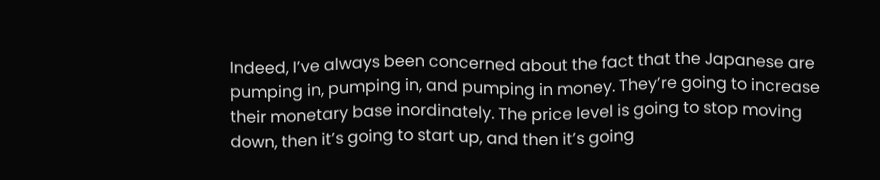Indeed, I’ve always been concerned about the fact that the Japanese are pumping in, pumping in, and pumping in money. They’re going to increase their monetary base inordinately. The price level is going to stop moving down, then it’s going to start up, and then it’s going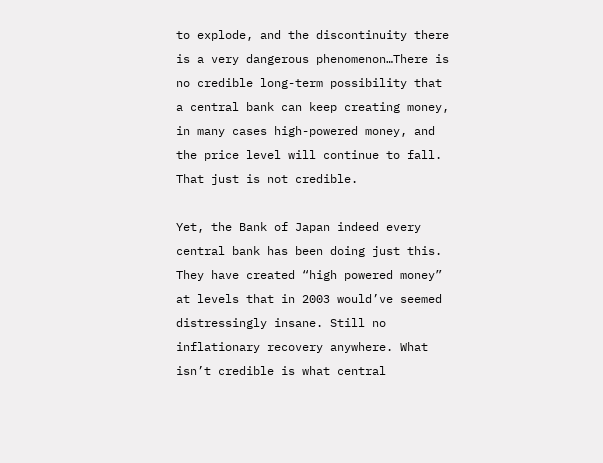to explode, and the discontinuity there is a very dangerous phenomenon…There is no credible long-term possibility that a central bank can keep creating money, in many cases high-powered money, and the price level will continue to fall. That just is not credible.

Yet, the Bank of Japan indeed every central bank has been doing just this. They have created “high powered money” at levels that in 2003 would’ve seemed distressingly insane. Still no inflationary recovery anywhere. What isn’t credible is what central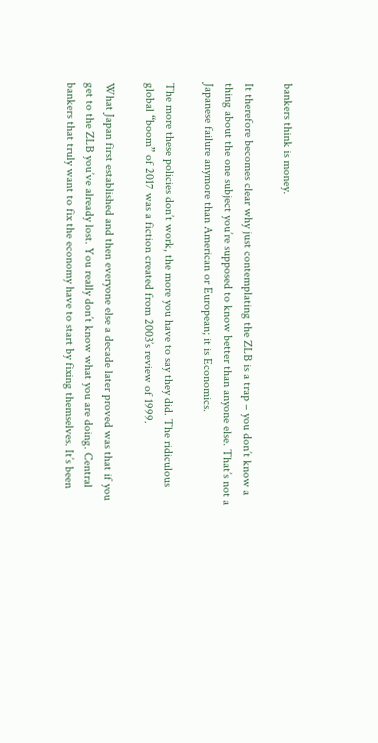bankers think is money.

It therefore becomes clear why just contemplating the ZLB is a trap – you don’t know a thing about the one subject you’re supposed to know better than anyone else. That’s not a Japanese failure anymore than American or European; it is Economics.

The more these policies don’t work, the more you have to say they did. The ridiculous global “boom” of 2017 was a fiction created from 2003’s review of 1999.

What Japan first established and then everyone else a decade later proved was that if you get to the ZLB you’ve already lost. You really don’t know what you are doing. Central bankers that truly want to fix the economy have to start by fixing themselves. It’s been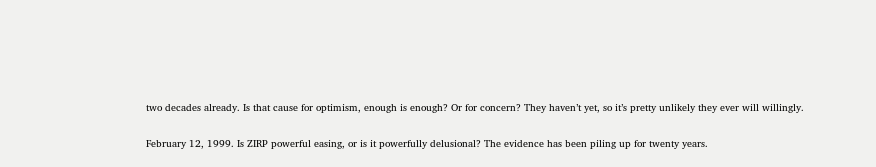two decades already. Is that cause for optimism, enough is enough? Or for concern? They haven’t yet, so it’s pretty unlikely they ever will willingly.

February 12, 1999. Is ZIRP powerful easing, or is it powerfully delusional? The evidence has been piling up for twenty years.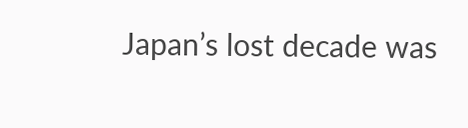Japan’s lost decade was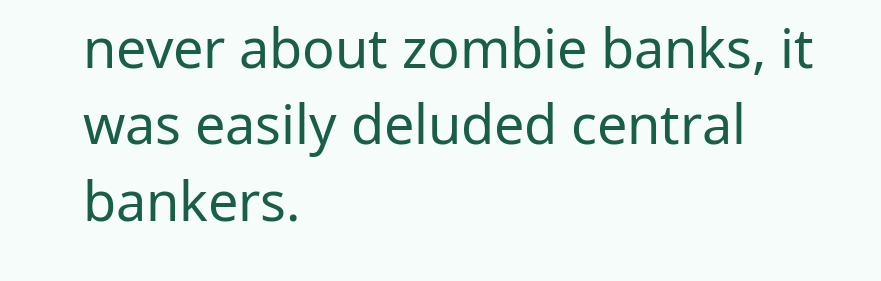never about zombie banks, it was easily deluded central bankers.